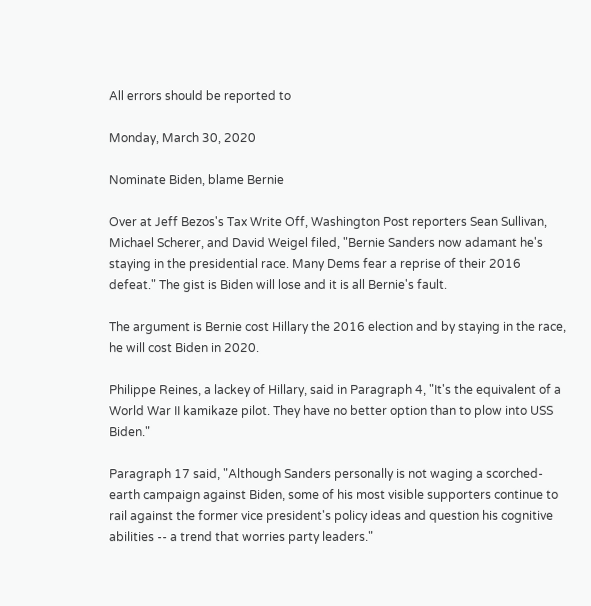All errors should be reported to

Monday, March 30, 2020

Nominate Biden, blame Bernie

Over at Jeff Bezos's Tax Write Off, Washington Post reporters Sean Sullivan, Michael Scherer, and David Weigel filed, "Bernie Sanders now adamant he's staying in the presidential race. Many Dems fear a reprise of their 2016 defeat." The gist is Biden will lose and it is all Bernie's fault.

The argument is Bernie cost Hillary the 2016 election and by staying in the race, he will cost Biden in 2020.

Philippe Reines, a lackey of Hillary, said in Paragraph 4, "It's the equivalent of a World War II kamikaze pilot. They have no better option than to plow into USS Biden."

Paragraph 17 said, "Although Sanders personally is not waging a scorched-earth campaign against Biden, some of his most visible supporters continue to rail against the former vice president's policy ideas and question his cognitive abilities -- a trend that worries party leaders."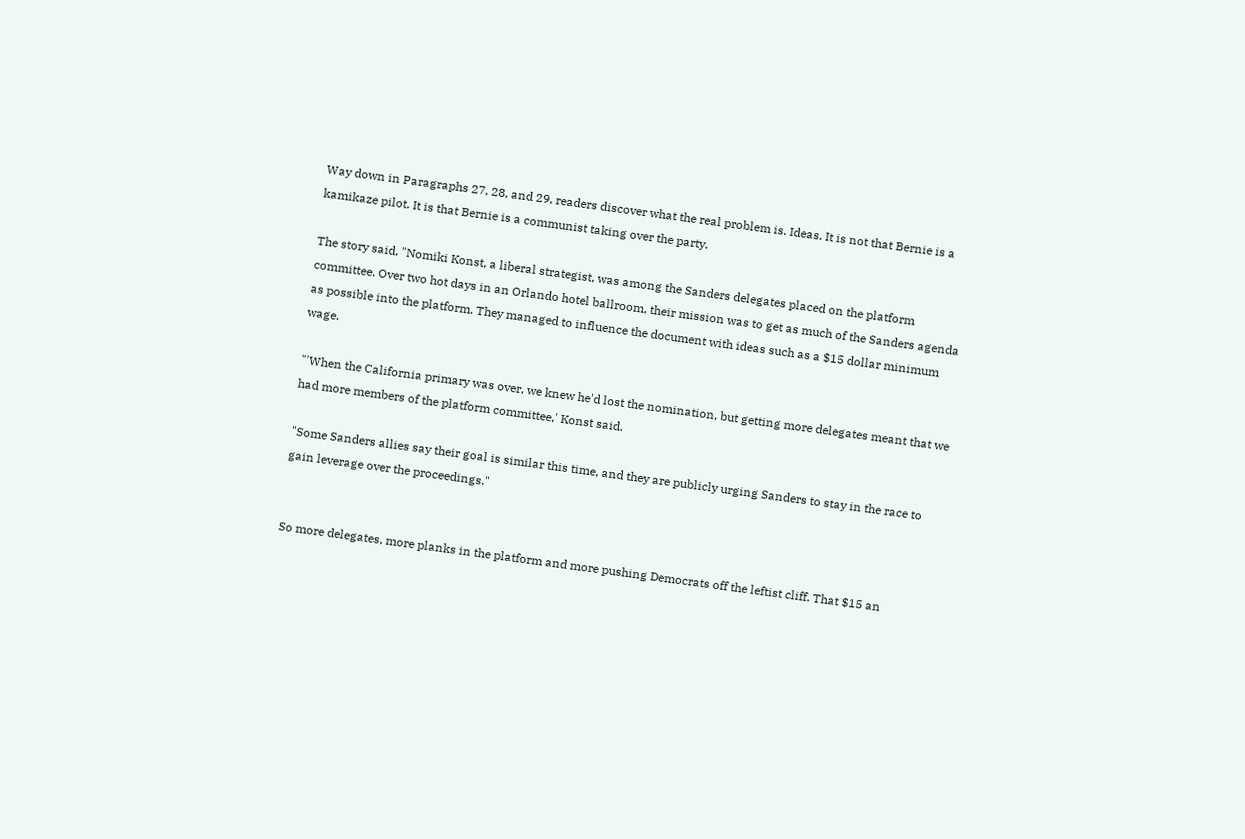Way down in Paragraphs 27, 28, and 29, readers discover what the real problem is. Ideas. It is not that Bernie is a kamikaze pilot. It is that Bernie is a communist taking over the party.

The story said, "Nomiki Konst, a liberal strategist, was among the Sanders delegates placed on the platform committee. Over two hot days in an Orlando hotel ballroom, their mission was to get as much of the Sanders agenda as possible into the platform. They managed to influence the document with ideas such as a $15 dollar minimum wage.

"'When the California primary was over, we knew he'd lost the nomination, but getting more delegates meant that we had more members of the platform committee,' Konst said.

"Some Sanders allies say their goal is similar this time, and they are publicly urging Sanders to stay in the race to gain leverage over the proceedings."


So more delegates, more planks in the platform and more pushing Democrats off the leftist cliff. That $15 an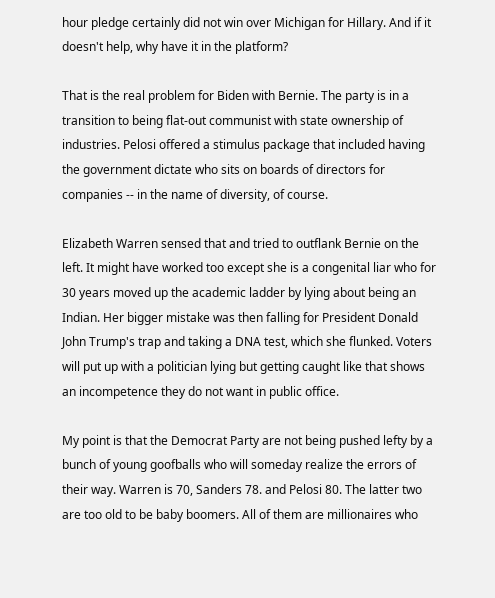hour pledge certainly did not win over Michigan for Hillary. And if it doesn't help, why have it in the platform?

That is the real problem for Biden with Bernie. The party is in a transition to being flat-out communist with state ownership of industries. Pelosi offered a stimulus package that included having the government dictate who sits on boards of directors for companies -- in the name of diversity, of course.

Elizabeth Warren sensed that and tried to outflank Bernie on the left. It might have worked too except she is a congenital liar who for 30 years moved up the academic ladder by lying about being an Indian. Her bigger mistake was then falling for President Donald John Trump's trap and taking a DNA test, which she flunked. Voters will put up with a politician lying but getting caught like that shows an incompetence they do not want in public office.

My point is that the Democrat Party are not being pushed lefty by a bunch of young goofballs who will someday realize the errors of their way. Warren is 70, Sanders 78. and Pelosi 80. The latter two are too old to be baby boomers. All of them are millionaires who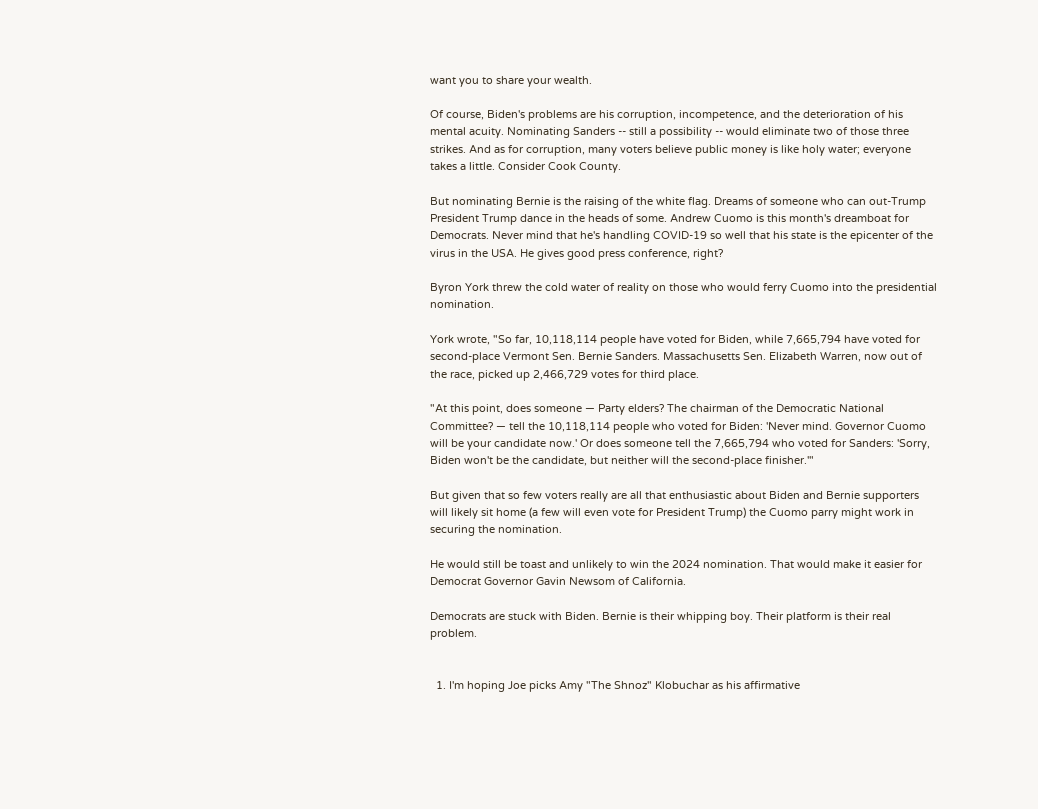want you to share your wealth.

Of course, Biden's problems are his corruption, incompetence, and the deterioration of his mental acuity. Nominating Sanders -- still a possibility -- would eliminate two of those three strikes. And as for corruption, many voters believe public money is like holy water; everyone takes a little. Consider Cook County.

But nominating Bernie is the raising of the white flag. Dreams of someone who can out-Trump President Trump dance in the heads of some. Andrew Cuomo is this month's dreamboat for Democrats. Never mind that he's handling COVID-19 so well that his state is the epicenter of the virus in the USA. He gives good press conference, right?

Byron York threw the cold water of reality on those who would ferry Cuomo into the presidential nomination.

York wrote, "So far, 10,118,114 people have voted for Biden, while 7,665,794 have voted for second-place Vermont Sen. Bernie Sanders. Massachusetts Sen. Elizabeth Warren, now out of the race, picked up 2,466,729 votes for third place.

"At this point, does someone — Party elders? The chairman of the Democratic National Committee? — tell the 10,118,114 people who voted for Biden: 'Never mind. Governor Cuomo will be your candidate now.' Or does someone tell the 7,665,794 who voted for Sanders: 'Sorry, Biden won't be the candidate, but neither will the second-place finisher.'"

But given that so few voters really are all that enthusiastic about Biden and Bernie supporters will likely sit home (a few will even vote for President Trump) the Cuomo parry might work in securing the nomination.

He would still be toast and unlikely to win the 2024 nomination. That would make it easier for Democrat Governor Gavin Newsom of California.

Democrats are stuck with Biden. Bernie is their whipping boy. Their platform is their real problem.


  1. I'm hoping Joe picks Amy "The Shnoz" Klobuchar as his affirmative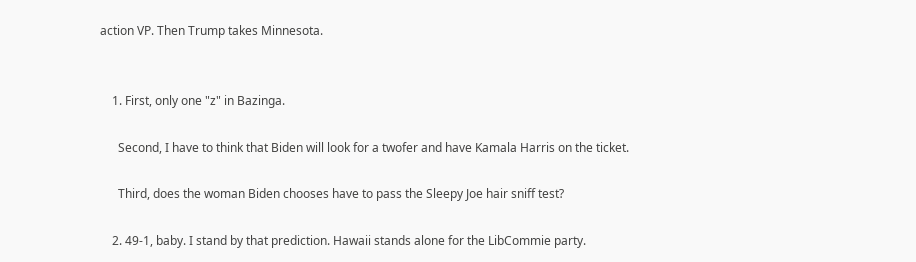action VP. Then Trump takes Minnesota.


    1. First, only one "z" in Bazinga.

      Second, I have to think that Biden will look for a twofer and have Kamala Harris on the ticket.

      Third, does the woman Biden chooses have to pass the Sleepy Joe hair sniff test?

    2. 49-1, baby. I stand by that prediction. Hawaii stands alone for the LibCommie party.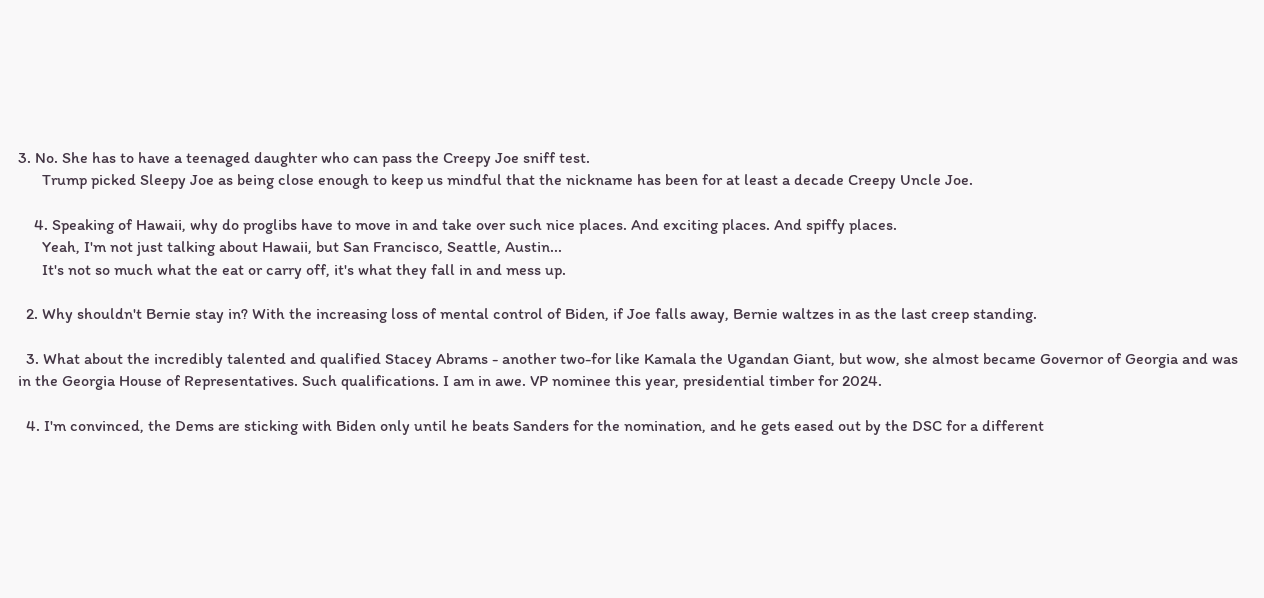3. No. She has to have a teenaged daughter who can pass the Creepy Joe sniff test.
      Trump picked Sleepy Joe as being close enough to keep us mindful that the nickname has been for at least a decade Creepy Uncle Joe.

    4. Speaking of Hawaii, why do proglibs have to move in and take over such nice places. And exciting places. And spiffy places.
      Yeah, I'm not just talking about Hawaii, but San Francisco, Seattle, Austin...
      It's not so much what the eat or carry off, it's what they fall in and mess up.

  2. Why shouldn't Bernie stay in? With the increasing loss of mental control of Biden, if Joe falls away, Bernie waltzes in as the last creep standing.

  3. What about the incredibly talented and qualified Stacey Abrams - another two-for like Kamala the Ugandan Giant, but wow, she almost became Governor of Georgia and was in the Georgia House of Representatives. Such qualifications. I am in awe. VP nominee this year, presidential timber for 2024.

  4. I'm convinced, the Dems are sticking with Biden only until he beats Sanders for the nomination, and he gets eased out by the DSC for a different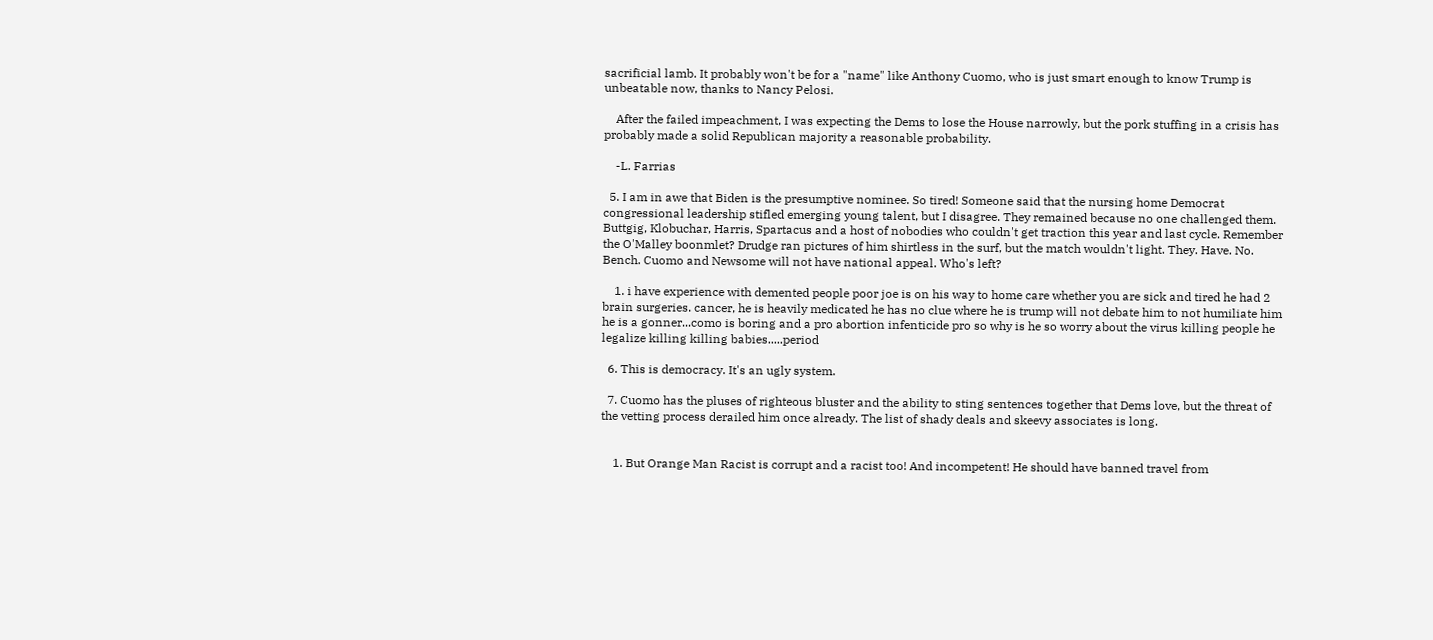sacrificial lamb. It probably won't be for a "name" like Anthony Cuomo, who is just smart enough to know Trump is unbeatable now, thanks to Nancy Pelosi.

    After the failed impeachment, I was expecting the Dems to lose the House narrowly, but the pork stuffing in a crisis has probably made a solid Republican majority a reasonable probability.

    -L. Farrias

  5. I am in awe that Biden is the presumptive nominee. So tired! Someone said that the nursing home Democrat congressional leadership stifled emerging young talent, but I disagree. They remained because no one challenged them. Buttgig, Klobuchar, Harris, Spartacus and a host of nobodies who couldn't get traction this year and last cycle. Remember the O'Malley boonmlet? Drudge ran pictures of him shirtless in the surf, but the match wouldn't light. They. Have. No. Bench. Cuomo and Newsome will not have national appeal. Who's left?

    1. i have experience with demented people poor joe is on his way to home care whether you are sick and tired he had 2 brain surgeries. cancer, he is heavily medicated he has no clue where he is trump will not debate him to not humiliate him he is a gonner...como is boring and a pro abortion infenticide pro so why is he so worry about the virus killing people he legalize killing killing babies.....period

  6. This is democracy. It's an ugly system.

  7. Cuomo has the pluses of righteous bluster and the ability to sting sentences together that Dems love, but the threat of the vetting process derailed him once already. The list of shady deals and skeevy associates is long.


    1. But Orange Man Racist is corrupt and a racist too! And incompetent! He should have banned travel from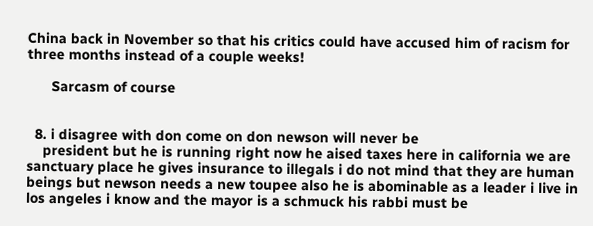China back in November so that his critics could have accused him of racism for three months instead of a couple weeks!

      Sarcasm of course


  8. i disagree with don come on don newson will never be
    president but he is running right now he aised taxes here in california we are sanctuary place he gives insurance to illegals i do not mind that they are human beings but newson needs a new toupee also he is abominable as a leader i live in los angeles i know and the mayor is a schmuck his rabbi must be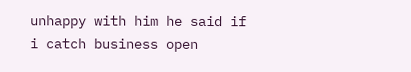unhappy with him he said if i catch business open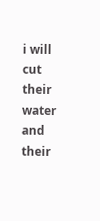i will cut their water and their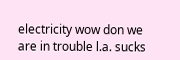electricity wow don we are in trouble l.a. sucks